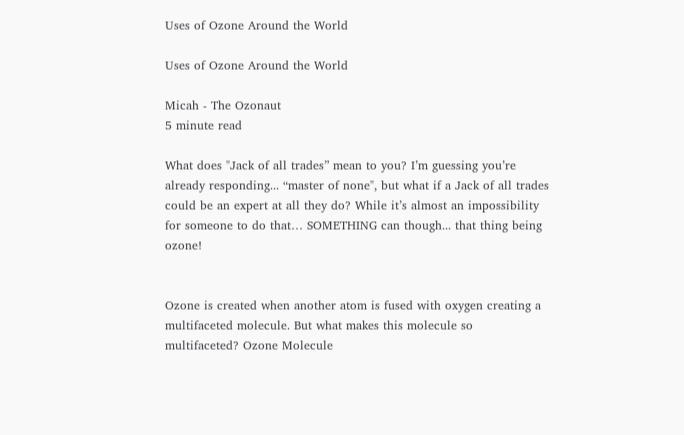Uses of Ozone Around the World

Uses of Ozone Around the World

Micah - The Ozonaut
5 minute read

What does "Jack of all trades” mean to you? I’m guessing you’re already responding... “master of none", but what if a Jack of all trades could be an expert at all they do? While it’s almost an impossibility for someone to do that… SOMETHING can though... that thing being ozone!


Ozone is created when another atom is fused with oxygen creating a multifaceted molecule. But what makes this molecule so multifaceted? Ozone Molecule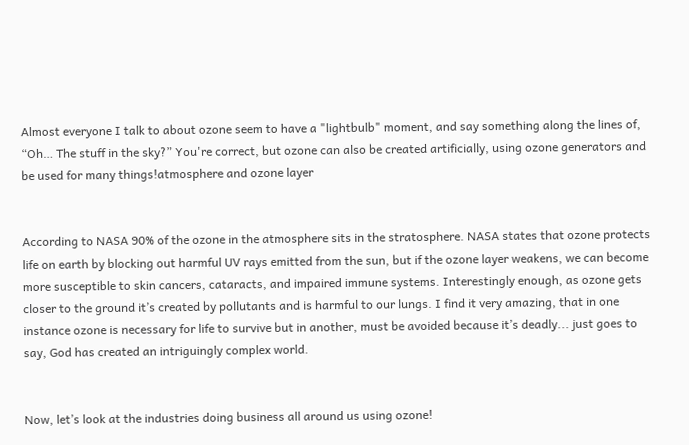Almost everyone I talk to about ozone seem to have a "lightbulb" moment, and say something along the lines of, “Oh… The stuff in the sky?” You're correct, but ozone can also be created artificially, using ozone generators and be used for many things!atmosphere and ozone layer


According to NASA 90% of the ozone in the atmosphere sits in the stratosphere. NASA states that ozone protects life on earth by blocking out harmful UV rays emitted from the sun, but if the ozone layer weakens, we can become more susceptible to skin cancers, cataracts, and impaired immune systems. Interestingly enough, as ozone gets closer to the ground it’s created by pollutants and is harmful to our lungs. I find it very amazing, that in one instance ozone is necessary for life to survive but in another, must be avoided because it’s deadly... just goes to say, God has created an intriguingly complex world.


Now, let’s look at the industries doing business all around us using ozone!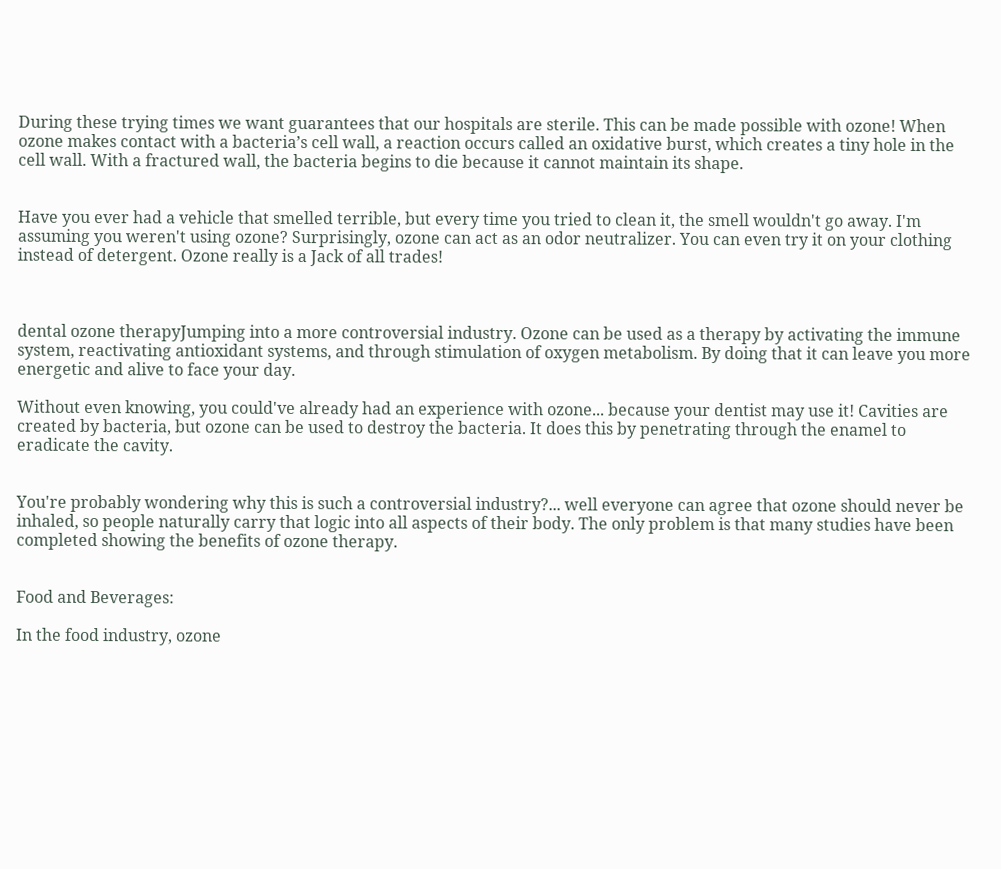During these trying times we want guarantees that our hospitals are sterile. This can be made possible with ozone! When ozone makes contact with a bacteria’s cell wall, a reaction occurs called an oxidative burst, which creates a tiny hole in the cell wall. With a fractured wall, the bacteria begins to die because it cannot maintain its shape.


Have you ever had a vehicle that smelled terrible, but every time you tried to clean it, the smell wouldn't go away. I'm assuming you weren't using ozone? Surprisingly, ozone can act as an odor neutralizer. You can even try it on your clothing instead of detergent. Ozone really is a Jack of all trades!



dental ozone therapyJumping into a more controversial industry. Ozone can be used as a therapy by activating the immune system, reactivating antioxidant systems, and through stimulation of oxygen metabolism. By doing that it can leave you more energetic and alive to face your day.

Without even knowing, you could've already had an experience with ozone... because your dentist may use it! Cavities are created by bacteria, but ozone can be used to destroy the bacteria. It does this by penetrating through the enamel to eradicate the cavity.


You're probably wondering why this is such a controversial industry?... well everyone can agree that ozone should never be inhaled, so people naturally carry that logic into all aspects of their body. The only problem is that many studies have been completed showing the benefits of ozone therapy.


Food and Beverages:

In the food industry, ozone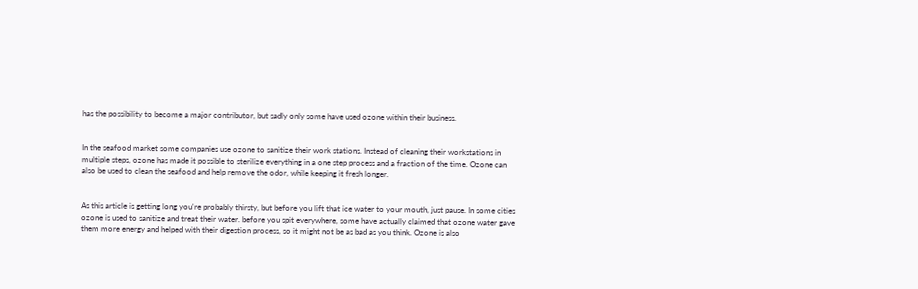has the possibility to become a major contributor, but sadly only some have used ozone within their business.


In the seafood market some companies use ozone to sanitize their work stations. Instead of cleaning their workstations in multiple steps, ozone has made it possible to sterilize everything in a one step process and a fraction of the time. Ozone can also be used to clean the seafood and help remove the odor, while keeping it fresh longer.


As this article is getting long you're probably thirsty, but before you lift that ice water to your mouth, just pause. In some cities ozone is used to sanitize and treat their water. before you spit everywhere, some have actually claimed that ozone water gave them more energy and helped with their digestion process, so it might not be as bad as you think. Ozone is also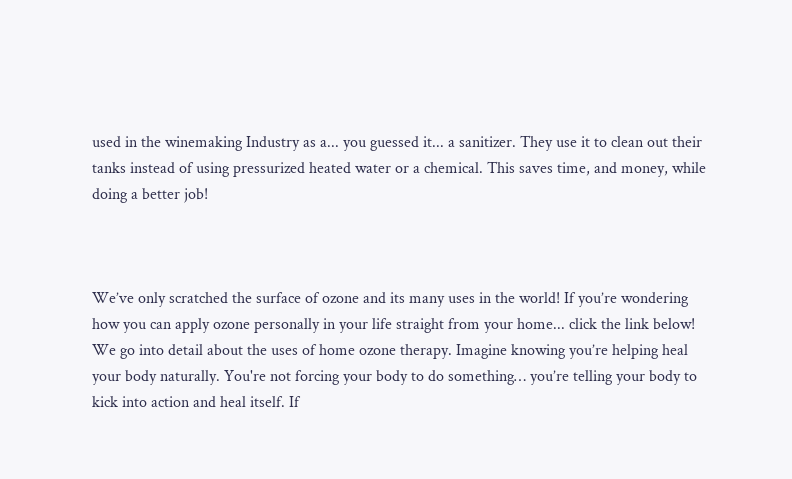used in the winemaking Industry as a... you guessed it... a sanitizer. They use it to clean out their tanks instead of using pressurized heated water or a chemical. This saves time, and money, while doing a better job!



We’ve only scratched the surface of ozone and its many uses in the world! If you’re wondering how you can apply ozone personally in your life straight from your home... click the link below! We go into detail about the uses of home ozone therapy. Imagine knowing you’re helping heal your body naturally. You're not forcing your body to do something… you’re telling your body to kick into action and heal itself. If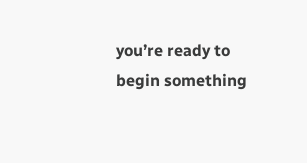you’re ready to begin something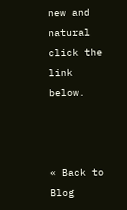new and natural click the link below.



« Back to Blog